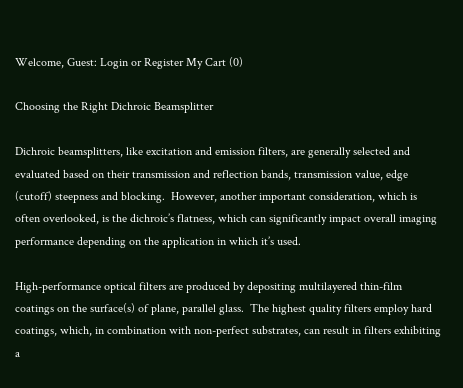Welcome, Guest: Login or Register My Cart (0)

Choosing the Right Dichroic Beamsplitter

Dichroic beamsplitters, like excitation and emission filters, are generally selected and evaluated based on their transmission and reflection bands, transmission value, edge (cutoff) steepness and blocking.  However, another important consideration, which is often overlooked, is the dichroic’s flatness, which can significantly impact overall imaging performance depending on the application in which it’s used.

High-performance optical filters are produced by depositing multilayered thin-film coatings on the surface(s) of plane, parallel glass.  The highest quality filters employ hard coatings, which, in combination with non-perfect substrates, can result in filters exhibiting a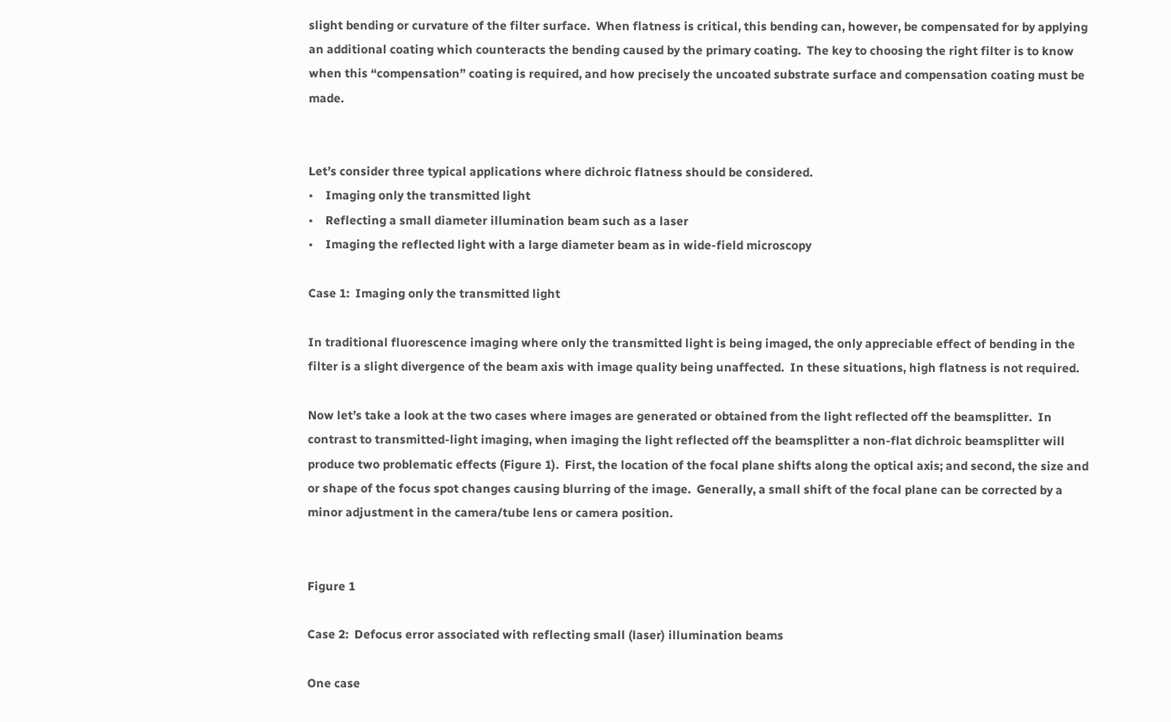slight bending or curvature of the filter surface.  When flatness is critical, this bending can, however, be compensated for by applying an additional coating which counteracts the bending caused by the primary coating.  The key to choosing the right filter is to know when this “compensation” coating is required, and how precisely the uncoated substrate surface and compensation coating must be made.


Let’s consider three typical applications where dichroic flatness should be considered.
•    Imaging only the transmitted light
•    Reflecting a small diameter illumination beam such as a laser
•    Imaging the reflected light with a large diameter beam as in wide-field microscopy

Case 1:  Imaging only the transmitted light

In traditional fluorescence imaging where only the transmitted light is being imaged, the only appreciable effect of bending in the filter is a slight divergence of the beam axis with image quality being unaffected.  In these situations, high flatness is not required.

Now let’s take a look at the two cases where images are generated or obtained from the light reflected off the beamsplitter.  In contrast to transmitted-light imaging, when imaging the light reflected off the beamsplitter a non-flat dichroic beamsplitter will produce two problematic effects (Figure 1).  First, the location of the focal plane shifts along the optical axis; and second, the size and or shape of the focus spot changes causing blurring of the image.  Generally, a small shift of the focal plane can be corrected by a minor adjustment in the camera/tube lens or camera position.


Figure 1

Case 2:  Defocus error associated with reflecting small (laser) illumination beams

One case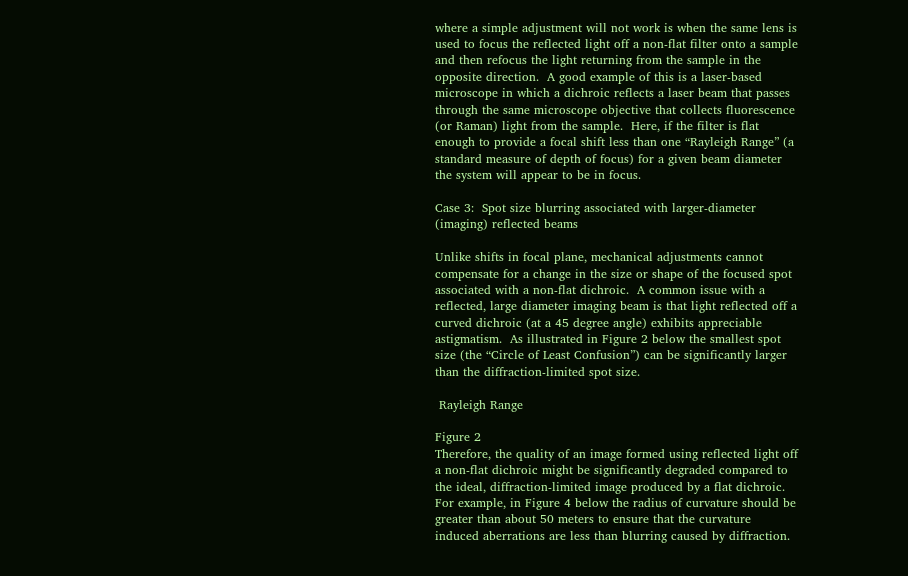where a simple adjustment will not work is when the same lens is used to focus the reflected light off a non-flat filter onto a sample and then refocus the light returning from the sample in the opposite direction.  A good example of this is a laser-based microscope in which a dichroic reflects a laser beam that passes through the same microscope objective that collects fluorescence (or Raman) light from the sample.  Here, if the filter is flat enough to provide a focal shift less than one “Rayleigh Range” (a standard measure of depth of focus) for a given beam diameter the system will appear to be in focus.

Case 3:  Spot size blurring associated with larger-diameter (imaging) reflected beams

Unlike shifts in focal plane, mechanical adjustments cannot compensate for a change in the size or shape of the focused spot associated with a non-flat dichroic.  A common issue with a reflected, large diameter imaging beam is that light reflected off a curved dichroic (at a 45 degree angle) exhibits appreciable astigmatism.  As illustrated in Figure 2 below the smallest spot size (the “Circle of Least Confusion”) can be significantly larger than the diffraction-limited spot size.

 Rayleigh Range

Figure 2
Therefore, the quality of an image formed using reflected light off a non-flat dichroic might be significantly degraded compared to the ideal, diffraction-limited image produced by a flat dichroic.  For example, in Figure 4 below the radius of curvature should be greater than about 50 meters to ensure that the curvature induced aberrations are less than blurring caused by diffraction.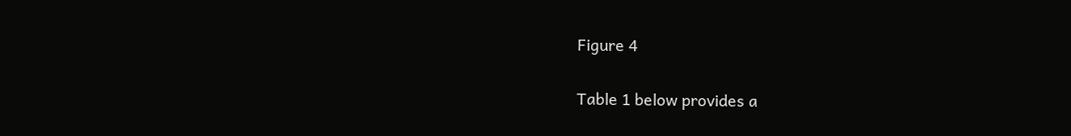Figure 4

Table 1 below provides a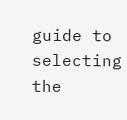guide to selecting the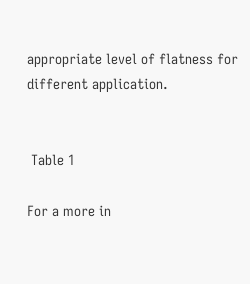appropriate level of flatness for different application.


 Table 1

For a more in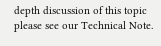depth discussion of this topic please see our Technical Note.